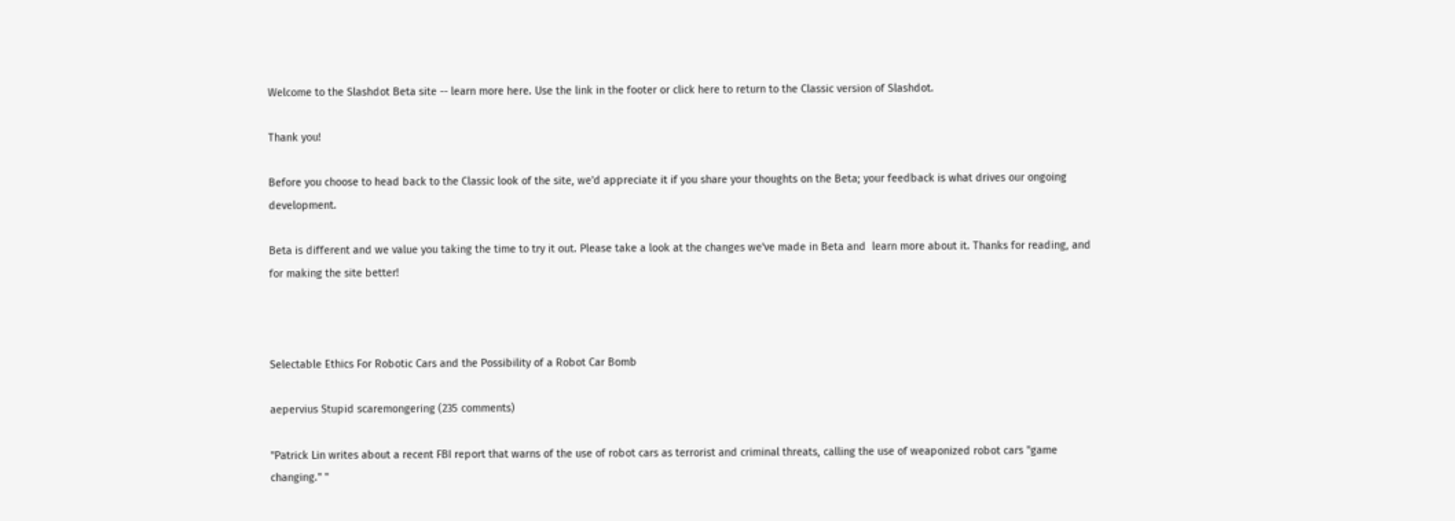Welcome to the Slashdot Beta site -- learn more here. Use the link in the footer or click here to return to the Classic version of Slashdot.

Thank you!

Before you choose to head back to the Classic look of the site, we'd appreciate it if you share your thoughts on the Beta; your feedback is what drives our ongoing development.

Beta is different and we value you taking the time to try it out. Please take a look at the changes we've made in Beta and  learn more about it. Thanks for reading, and for making the site better!



Selectable Ethics For Robotic Cars and the Possibility of a Robot Car Bomb

aepervius Stupid scaremongering (235 comments)

"Patrick Lin writes about a recent FBI report that warns of the use of robot cars as terrorist and criminal threats, calling the use of weaponized robot cars "game changing." "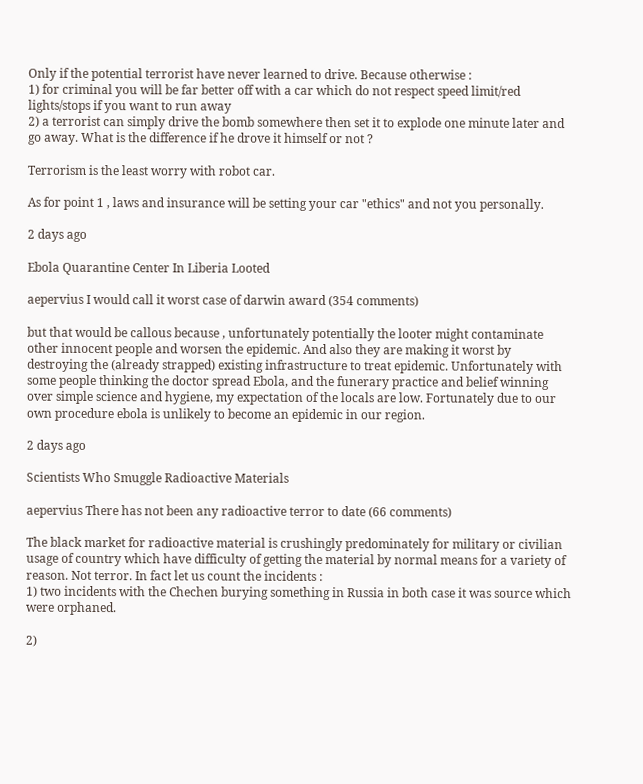Only if the potential terrorist have never learned to drive. Because otherwise :
1) for criminal you will be far better off with a car which do not respect speed limit/red lights/stops if you want to run away
2) a terrorist can simply drive the bomb somewhere then set it to explode one minute later and go away. What is the difference if he drove it himself or not ?

Terrorism is the least worry with robot car.

As for point 1 , laws and insurance will be setting your car "ethics" and not you personally.

2 days ago

Ebola Quarantine Center In Liberia Looted

aepervius I would call it worst case of darwin award (354 comments)

but that would be callous because , unfortunately potentially the looter might contaminate other innocent people and worsen the epidemic. And also they are making it worst by destroying the (already strapped) existing infrastructure to treat epidemic. Unfortunately with some people thinking the doctor spread Ebola, and the funerary practice and belief winning over simple science and hygiene, my expectation of the locals are low. Fortunately due to our own procedure ebola is unlikely to become an epidemic in our region.

2 days ago

Scientists Who Smuggle Radioactive Materials

aepervius There has not been any radioactive terror to date (66 comments)

The black market for radioactive material is crushingly predominately for military or civilian usage of country which have difficulty of getting the material by normal means for a variety of reason. Not terror. In fact let us count the incidents :
1) two incidents with the Chechen burying something in Russia in both case it was source which were orphaned.

2)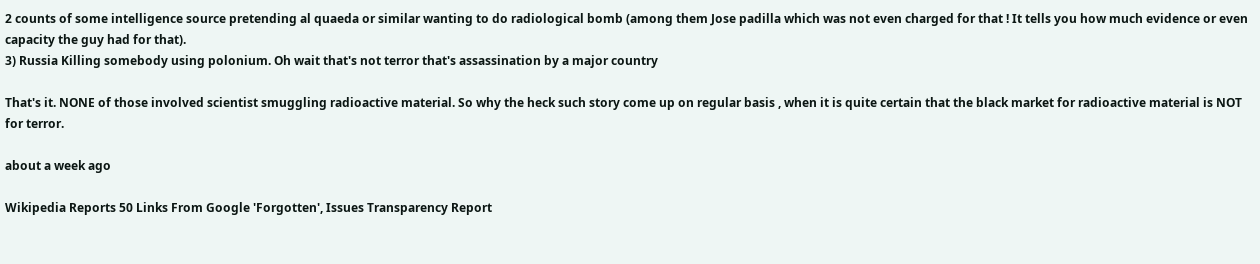2 counts of some intelligence source pretending al quaeda or similar wanting to do radiological bomb (among them Jose padilla which was not even charged for that ! It tells you how much evidence or even capacity the guy had for that).
3) Russia Killing somebody using polonium. Oh wait that's not terror that's assassination by a major country

That's it. NONE of those involved scientist smuggling radioactive material. So why the heck such story come up on regular basis , when it is quite certain that the black market for radioactive material is NOT for terror.

about a week ago

Wikipedia Reports 50 Links From Google 'Forgotten', Issues Transparency Report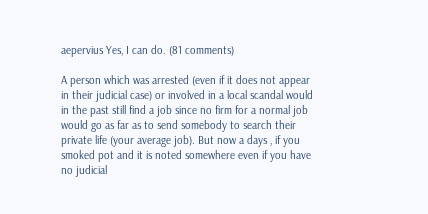aepervius Yes, I can do. (81 comments)

A person which was arrested (even if it does not appear in their judicial case) or involved in a local scandal would in the past still find a job since no firm for a normal job would go as far as to send somebody to search their private life (your average job). But now a days , if you smoked pot and it is noted somewhere even if you have no judicial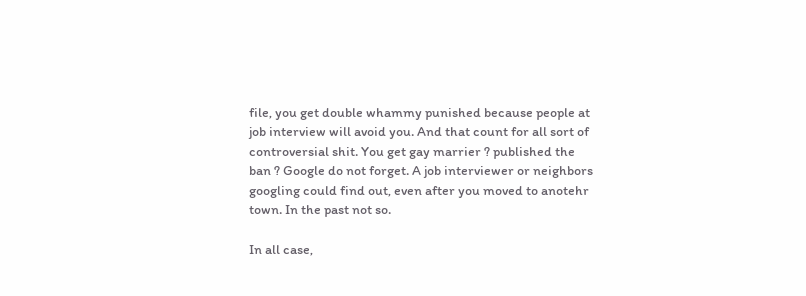file, you get double whammy punished because people at job interview will avoid you. And that count for all sort of controversial shit. You get gay marrier ? published the ban ? Google do not forget. A job interviewer or neighbors googling could find out, even after you moved to anotehr town. In the past not so.

In all case,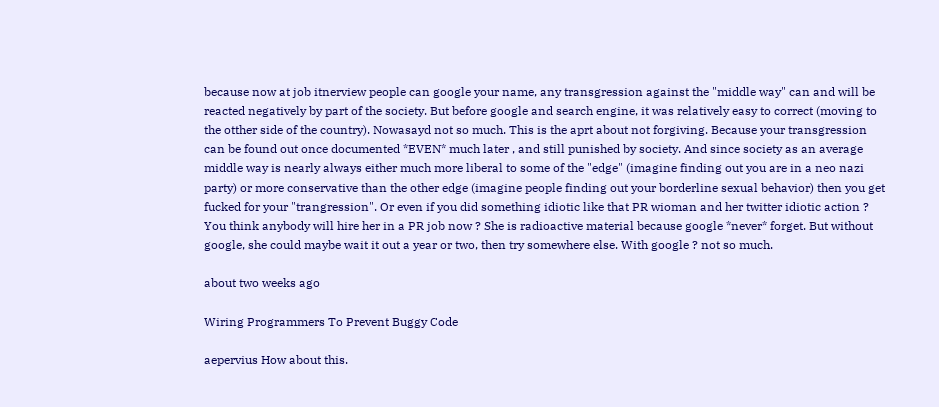because now at job itnerview people can google your name, any transgression against the "middle way" can and will be reacted negatively by part of the society. But before google and search engine, it was relatively easy to correct (moving to the otther side of the country). Nowasayd not so much. This is the aprt about not forgiving. Because your transgression can be found out once documented *EVEN* much later , and still punished by society. And since society as an average middle way is nearly always either much more liberal to some of the "edge" (imagine finding out you are in a neo nazi party) or more conservative than the other edge (imagine people finding out your borderline sexual behavior) then you get fucked for your "trangression". Or even if you did something idiotic like that PR wioman and her twitter idiotic action ? You think anybody will hire her in a PR job now ? She is radioactive material because google *never* forget. But without google, she could maybe wait it out a year or two, then try somewhere else. With google ? not so much.

about two weeks ago

Wiring Programmers To Prevent Buggy Code

aepervius How about this.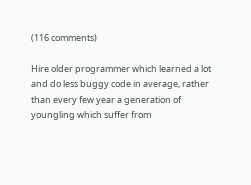(116 comments)

Hire older programmer which learned a lot and do less buggy code in average, rather than every few year a generation of youngling which suffer from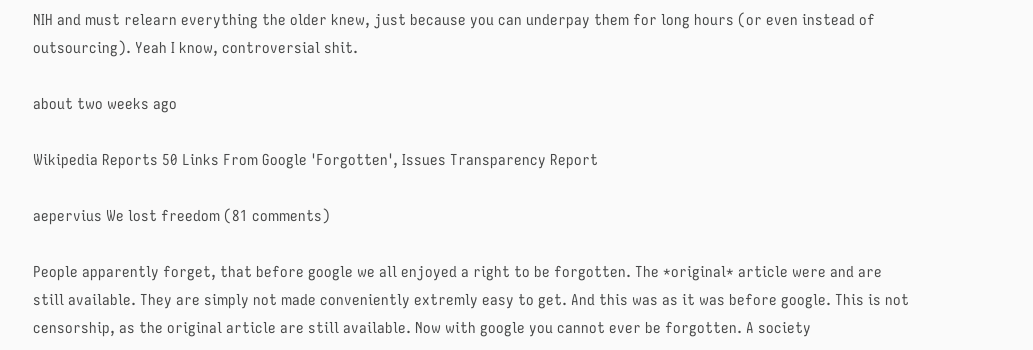NIH and must relearn everything the older knew, just because you can underpay them for long hours (or even instead of outsourcing). Yeah I know, controversial shit.

about two weeks ago

Wikipedia Reports 50 Links From Google 'Forgotten', Issues Transparency Report

aepervius We lost freedom (81 comments)

People apparently forget, that before google we all enjoyed a right to be forgotten. The *original* article were and are still available. They are simply not made conveniently extremly easy to get. And this was as it was before google. This is not censorship, as the original article are still available. Now with google you cannot ever be forgotten. A society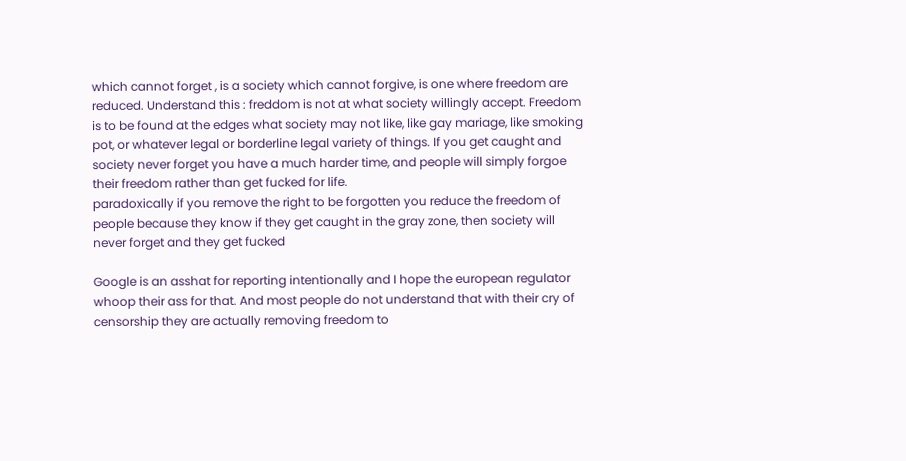which cannot forget , is a society which cannot forgive, is one where freedom are reduced. Understand this : freddom is not at what society willingly accept. Freedom is to be found at the edges what society may not like, like gay mariage, like smoking pot, or whatever legal or borderline legal variety of things. If you get caught and society never forget you have a much harder time, and people will simply forgoe their freedom rather than get fucked for life.
paradoxically if you remove the right to be forgotten you reduce the freedom of people because they know if they get caught in the gray zone, then society will never forget and they get fucked

Google is an asshat for reporting intentionally and I hope the european regulator whoop their ass for that. And most people do not understand that with their cry of censorship they are actually removing freedom to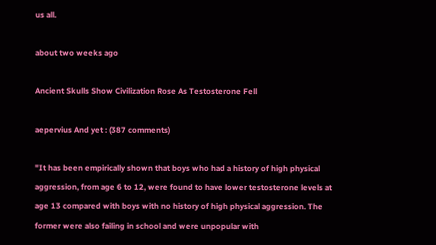us all.

about two weeks ago

Ancient Skulls Show Civilization Rose As Testosterone Fell

aepervius And yet : (387 comments)

"It has been empirically shown that boys who had a history of high physical aggression, from age 6 to 12, were found to have lower testosterone levels at age 13 compared with boys with no history of high physical aggression. The former were also failing in school and were unpopular with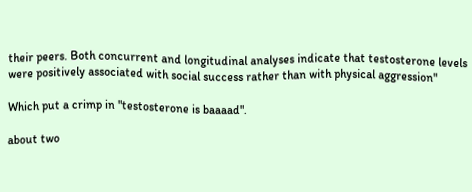their peers. Both concurrent and longitudinal analyses indicate that testosterone levels were positively associated with social success rather than with physical aggression"

Which put a crimp in "testosterone is baaaad".

about two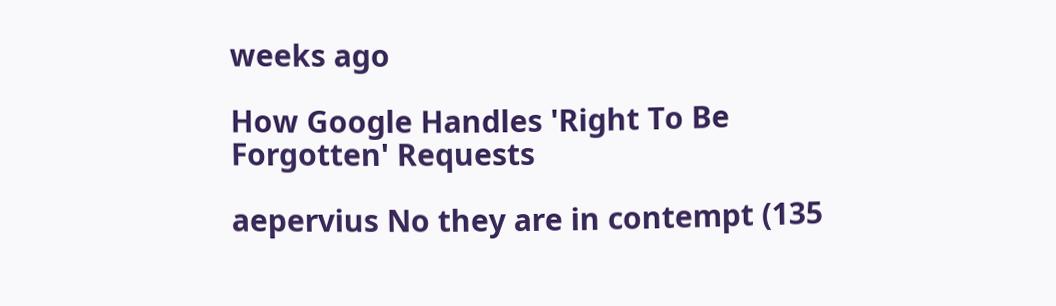weeks ago

How Google Handles 'Right To Be Forgotten' Requests

aepervius No they are in contempt (135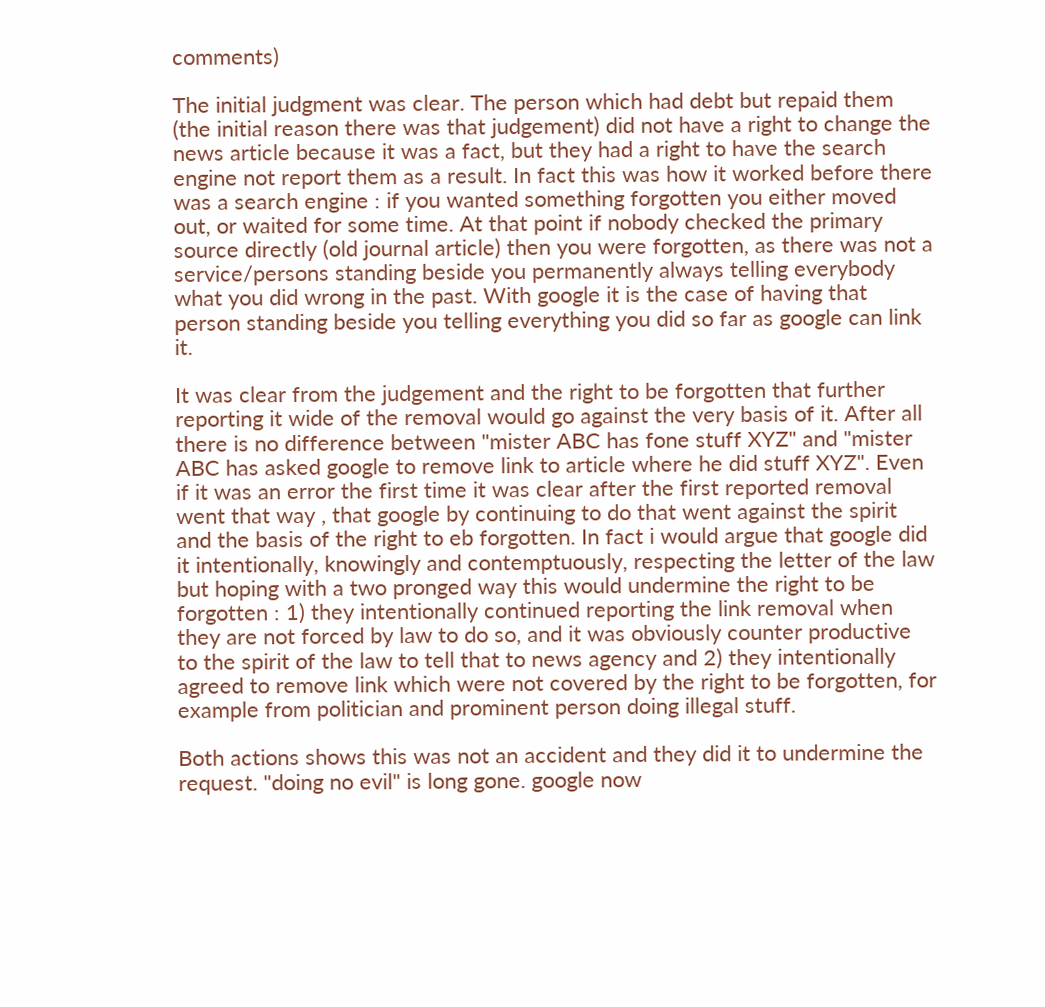comments)

The initial judgment was clear. The person which had debt but repaid them (the initial reason there was that judgement) did not have a right to change the news article because it was a fact, but they had a right to have the search engine not report them as a result. In fact this was how it worked before there was a search engine : if you wanted something forgotten you either moved out, or waited for some time. At that point if nobody checked the primary source directly (old journal article) then you were forgotten, as there was not a service/persons standing beside you permanently always telling everybody what you did wrong in the past. With google it is the case of having that person standing beside you telling everything you did so far as google can link it.

It was clear from the judgement and the right to be forgotten that further reporting it wide of the removal would go against the very basis of it. After all there is no difference between "mister ABC has fone stuff XYZ" and "mister ABC has asked google to remove link to article where he did stuff XYZ". Even if it was an error the first time it was clear after the first reported removal went that way , that google by continuing to do that went against the spirit and the basis of the right to eb forgotten. In fact i would argue that google did it intentionally, knowingly and contemptuously, respecting the letter of the law but hoping with a two pronged way this would undermine the right to be forgotten : 1) they intentionally continued reporting the link removal when they are not forced by law to do so, and it was obviously counter productive to the spirit of the law to tell that to news agency and 2) they intentionally agreed to remove link which were not covered by the right to be forgotten, for example from politician and prominent person doing illegal stuff.

Both actions shows this was not an accident and they did it to undermine the request. "doing no evil" is long gone. google now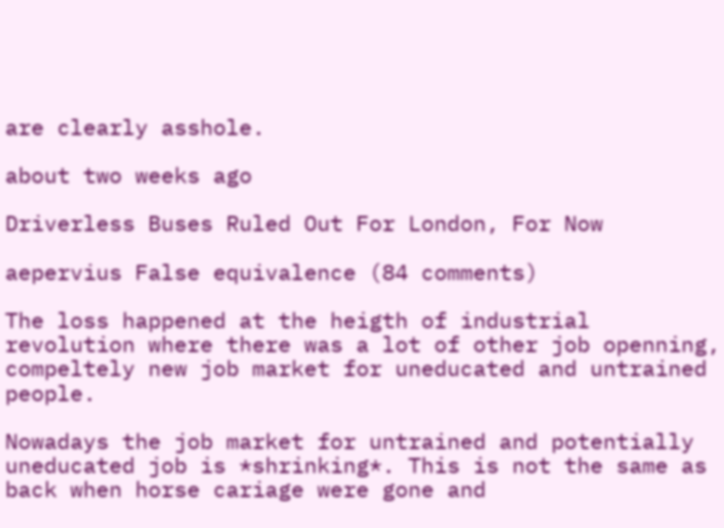are clearly asshole.

about two weeks ago

Driverless Buses Ruled Out For London, For Now

aepervius False equivalence (84 comments)

The loss happened at the heigth of industrial revolution where there was a lot of other job openning, compeltely new job market for uneducated and untrained people.

Nowadays the job market for untrained and potentially uneducated job is *shrinking*. This is not the same as back when horse cariage were gone and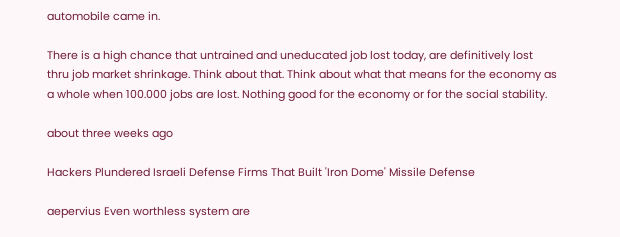automobile came in.

There is a high chance that untrained and uneducated job lost today, are definitively lost thru job market shrinkage. Think about that. Think about what that means for the economy as a whole when 100.000 jobs are lost. Nothing good for the economy or for the social stability.

about three weeks ago

Hackers Plundered Israeli Defense Firms That Built 'Iron Dome' Missile Defense

aepervius Even worthless system are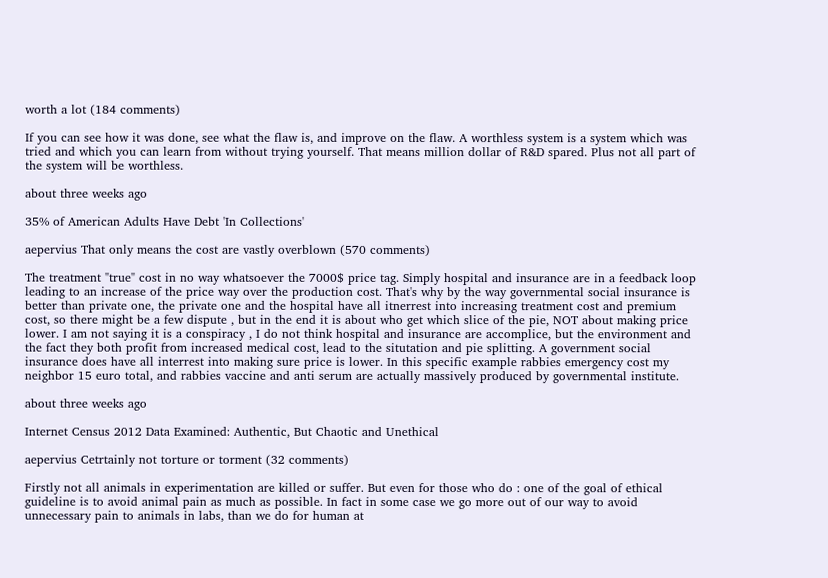worth a lot (184 comments)

If you can see how it was done, see what the flaw is, and improve on the flaw. A worthless system is a system which was tried and which you can learn from without trying yourself. That means million dollar of R&D spared. Plus not all part of the system will be worthless.

about three weeks ago

35% of American Adults Have Debt 'In Collections'

aepervius That only means the cost are vastly overblown (570 comments)

The treatment "true" cost in no way whatsoever the 7000$ price tag. Simply hospital and insurance are in a feedback loop leading to an increase of the price way over the production cost. That's why by the way governmental social insurance is better than private one, the private one and the hospital have all itnerrest into increasing treatment cost and premium cost, so there might be a few dispute , but in the end it is about who get which slice of the pie, NOT about making price lower. I am not saying it is a conspiracy , I do not think hospital and insurance are accomplice, but the environment and the fact they both profit from increased medical cost, lead to the situtation and pie splitting. A government social insurance does have all interrest into making sure price is lower. In this specific example rabbies emergency cost my neighbor 15 euro total, and rabbies vaccine and anti serum are actually massively produced by governmental institute.

about three weeks ago

Internet Census 2012 Data Examined: Authentic, But Chaotic and Unethical

aepervius Cetrtainly not torture or torment (32 comments)

Firstly not all animals in experimentation are killed or suffer. But even for those who do : one of the goal of ethical guideline is to avoid animal pain as much as possible. In fact in some case we go more out of our way to avoid unnecessary pain to animals in labs, than we do for human at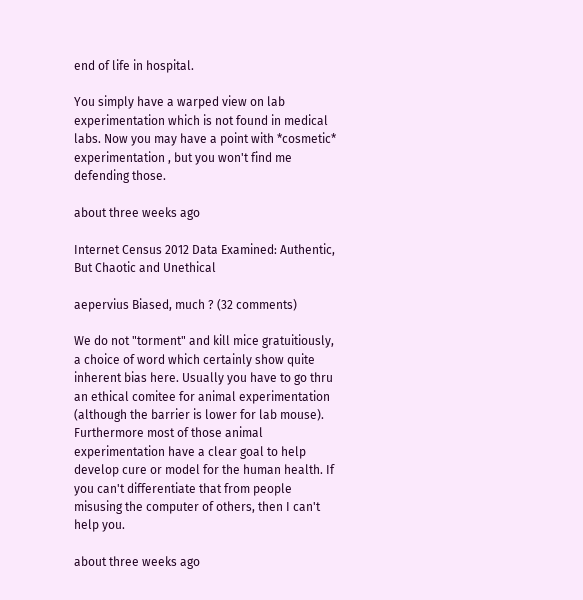end of life in hospital.

You simply have a warped view on lab experimentation which is not found in medical labs. Now you may have a point with *cosmetic* experimentation , but you won't find me defending those.

about three weeks ago

Internet Census 2012 Data Examined: Authentic, But Chaotic and Unethical

aepervius Biased, much ? (32 comments)

We do not "torment" and kill mice gratuitiously, a choice of word which certainly show quite inherent bias here. Usually you have to go thru an ethical comitee for animal experimentation (although the barrier is lower for lab mouse). Furthermore most of those animal experimentation have a clear goal to help develop cure or model for the human health. If you can't differentiate that from people misusing the computer of others, then I can't help you.

about three weeks ago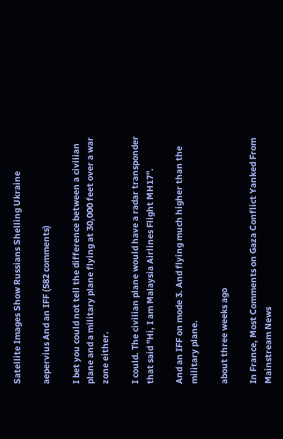Satellite Images Show Russians Shelling Ukraine

aepervius And an IFF (582 comments)

I bet you could not tell the difference between a civilian plane and a military plane flying at 30,000 feet over a war zone either.

I could. The civilian plane would have a radar transponder that said "Hi, I am Malaysia Airlines Flight MH17".

And an IFF on mode 3. And flying much higher than the military plane.

about three weeks ago

In France, Most Comments on Gaza Conflict Yanked From Mainstream News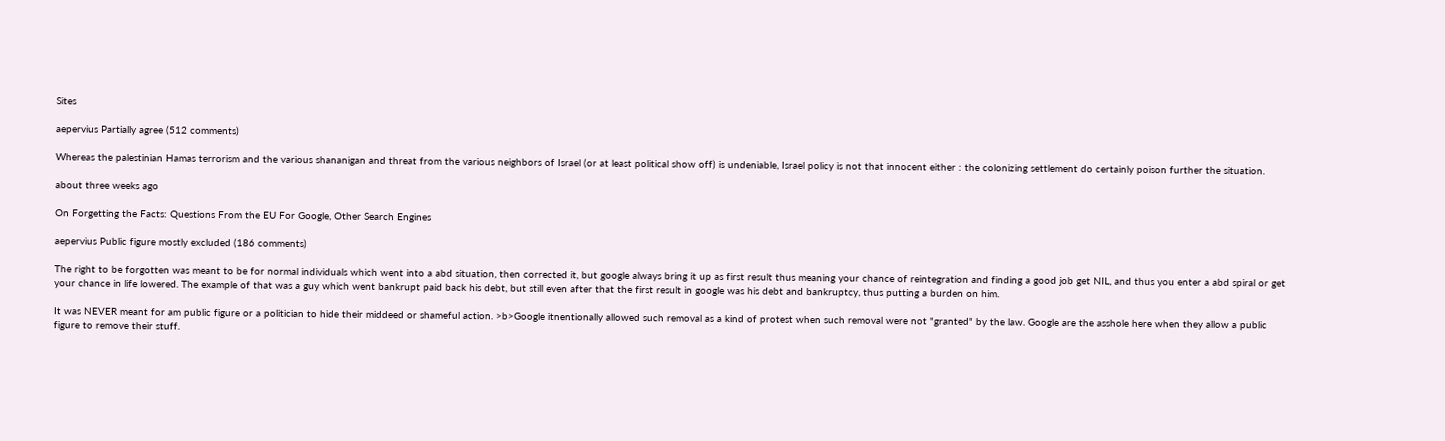Sites

aepervius Partially agree (512 comments)

Whereas the palestinian Hamas terrorism and the various shananigan and threat from the various neighbors of Israel (or at least political show off) is undeniable, Israel policy is not that innocent either : the colonizing settlement do certainly poison further the situation.

about three weeks ago

On Forgetting the Facts: Questions From the EU For Google, Other Search Engines

aepervius Public figure mostly excluded (186 comments)

The right to be forgotten was meant to be for normal individuals which went into a abd situation, then corrected it, but google always bring it up as first result thus meaning your chance of reintegration and finding a good job get NIL, and thus you enter a abd spiral or get your chance in life lowered. The example of that was a guy which went bankrupt paid back his debt, but still even after that the first result in google was his debt and bankruptcy, thus putting a burden on him.

It was NEVER meant for am public figure or a politician to hide their middeed or shameful action. >b>Google itnentionally allowed such removal as a kind of protest when such removal were not "granted" by the law. Google are the asshole here when they allow a public figure to remove their stuff.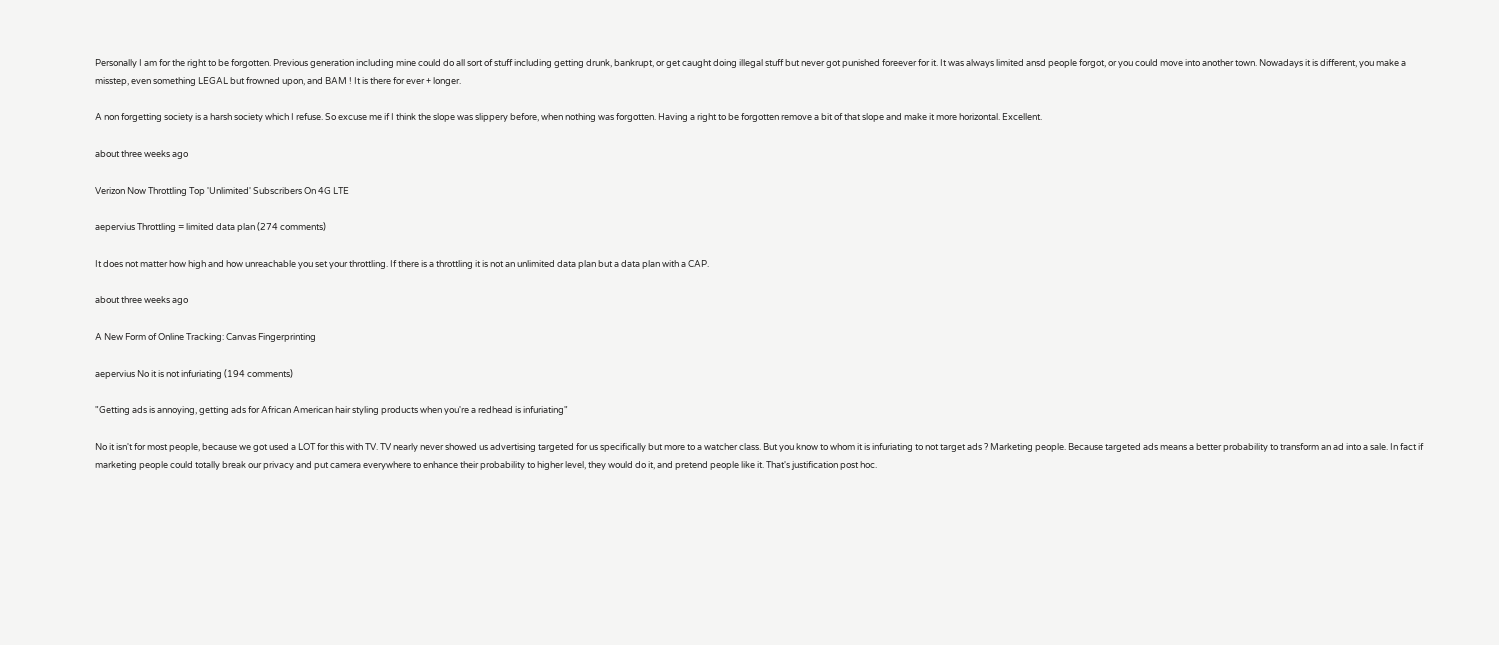Personally I am for the right to be forgotten. Previous generation including mine could do all sort of stuff including getting drunk, bankrupt, or get caught doing illegal stuff but never got punished foreever for it. It was always limited ansd people forgot, or you could move into another town. Nowadays it is different, you make a misstep, even something LEGAL but frowned upon, and BAM ! It is there for ever + longer.

A non forgetting society is a harsh society which I refuse. So excuse me if I think the slope was slippery before, when nothing was forgotten. Having a right to be forgotten remove a bit of that slope and make it more horizontal. Excellent.

about three weeks ago

Verizon Now Throttling Top 'Unlimited' Subscribers On 4G LTE

aepervius Throttling = limited data plan (274 comments)

It does not matter how high and how unreachable you set your throttling. If there is a throttling it is not an unlimited data plan but a data plan with a CAP.

about three weeks ago

A New Form of Online Tracking: Canvas Fingerprinting

aepervius No it is not infuriating (194 comments)

"Getting ads is annoying, getting ads for African American hair styling products when you're a redhead is infuriating"

No it isn't for most people, because we got used a LOT for this with TV. TV nearly never showed us advertising targeted for us specifically but more to a watcher class. But you know to whom it is infuriating to not target ads ? Marketing people. Because targeted ads means a better probability to transform an ad into a sale. In fact if marketing people could totally break our privacy and put camera everywhere to enhance their probability to higher level, they would do it, and pretend people like it. That's justification post hoc.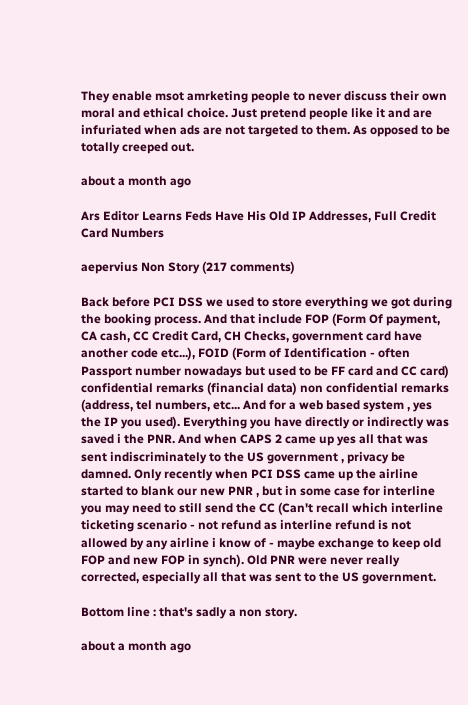They enable msot amrketing people to never discuss their own moral and ethical choice. Just pretend people like it and are infuriated when ads are not targeted to them. As opposed to be totally creeped out.

about a month ago

Ars Editor Learns Feds Have His Old IP Addresses, Full Credit Card Numbers

aepervius Non Story (217 comments)

Back before PCI DSS we used to store everything we got during the booking process. And that include FOP (Form Of payment, CA cash, CC Credit Card, CH Checks, government card have another code etc...), FOID (Form of Identification - often Passport number nowadays but used to be FF card and CC card) confidential remarks (financial data) non confidential remarks (address, tel numbers, etc... And for a web based system , yes the IP you used). Everything you have directly or indirectly was saved i the PNR. And when CAPS 2 came up yes all that was sent indiscriminately to the US government , privacy be damned. Only recently when PCI DSS came up the airline started to blank our new PNR , but in some case for interline you may need to still send the CC (Can't recall which interline ticketing scenario - not refund as interline refund is not allowed by any airline i know of - maybe exchange to keep old FOP and new FOP in synch). Old PNR were never really corrected, especially all that was sent to the US government.

Bottom line : that's sadly a non story.

about a month ago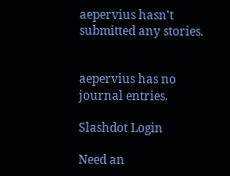aepervius hasn't submitted any stories.


aepervius has no journal entries.

Slashdot Login

Need an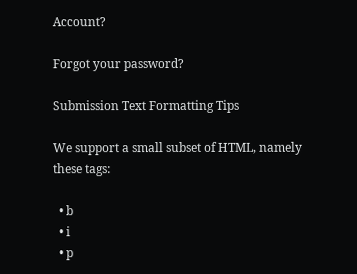Account?

Forgot your password?

Submission Text Formatting Tips

We support a small subset of HTML, namely these tags:

  • b
  • i
  • p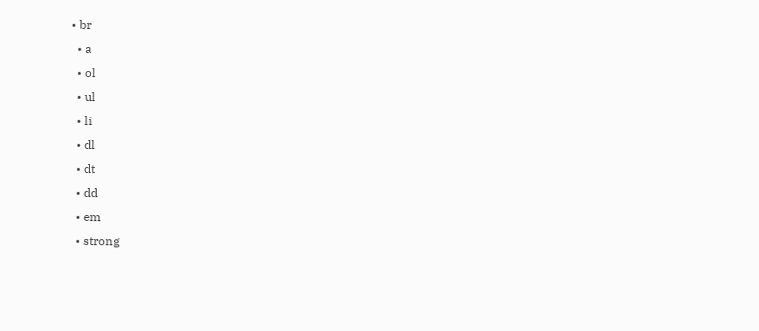• br
  • a
  • ol
  • ul
  • li
  • dl
  • dt
  • dd
  • em
  • strong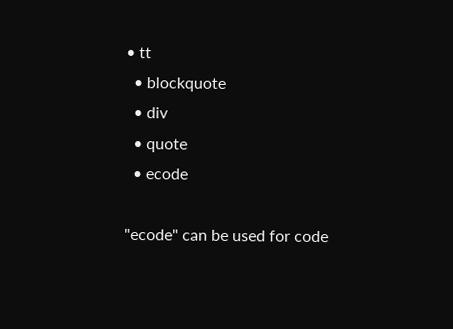• tt
  • blockquote
  • div
  • quote
  • ecode

"ecode" can be used for code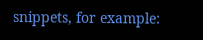snippets, for example: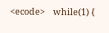<ecode>    while(1) {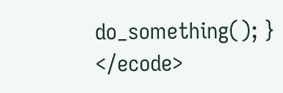do_something(); } </ecode>